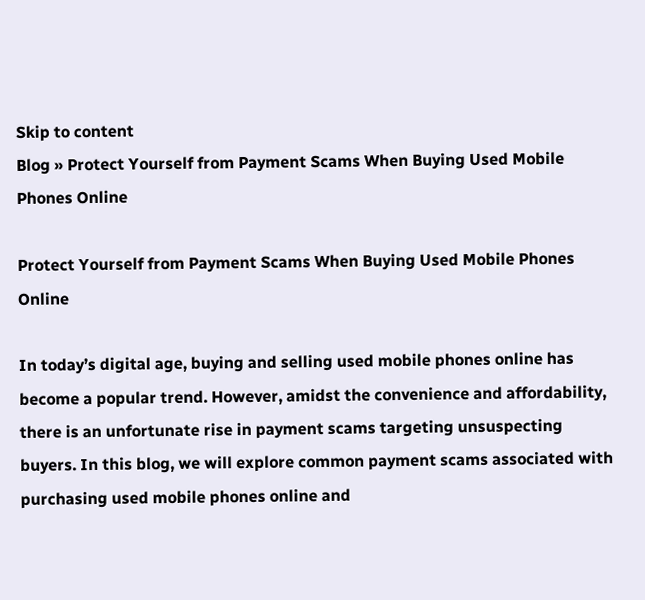Skip to content
Blog » Protect Yourself from Payment Scams When Buying Used Mobile Phones Online

Protect Yourself from Payment Scams When Buying Used Mobile Phones Online

In today’s digital age, buying and selling used mobile phones online has become a popular trend. However, amidst the convenience and affordability, there is an unfortunate rise in payment scams targeting unsuspecting buyers. In this blog, we will explore common payment scams associated with purchasing used mobile phones online and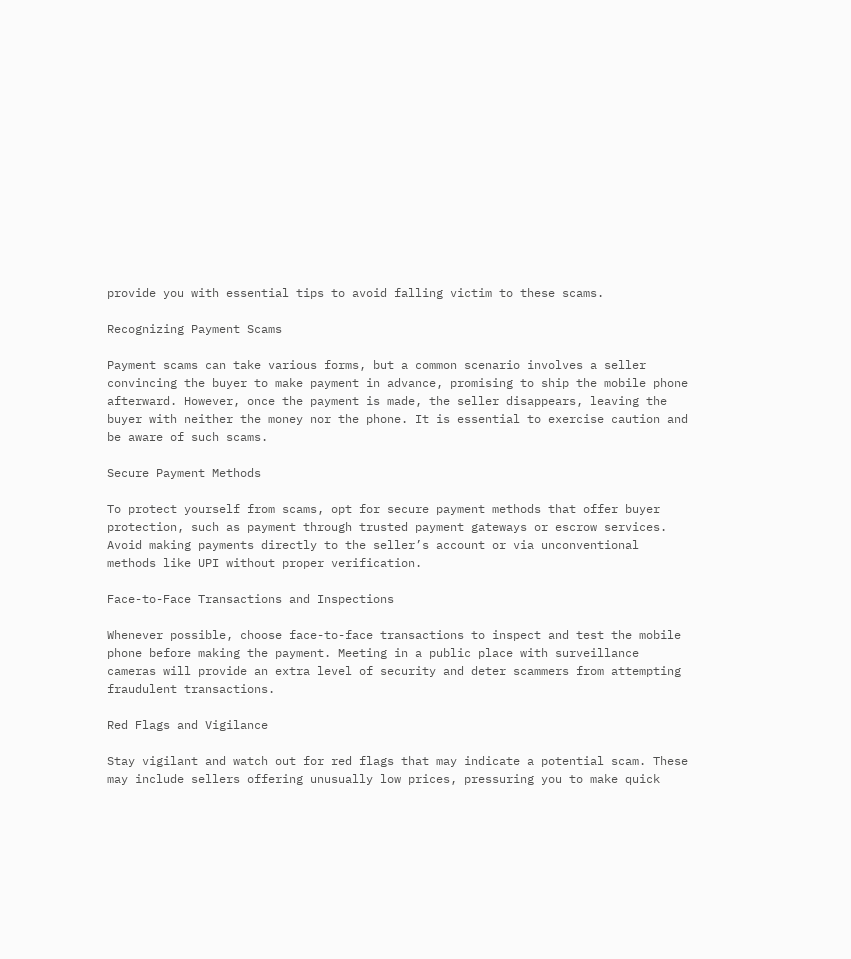provide you with essential tips to avoid falling victim to these scams.

Recognizing Payment Scams

Payment scams can take various forms, but a common scenario involves a seller convincing the buyer to make payment in advance, promising to ship the mobile phone afterward. However, once the payment is made, the seller disappears, leaving the buyer with neither the money nor the phone. It is essential to exercise caution and be aware of such scams.

Secure Payment Methods

To protect yourself from scams, opt for secure payment methods that offer buyer protection, such as payment through trusted payment gateways or escrow services. Avoid making payments directly to the seller’s account or via unconventional methods like UPI without proper verification.

Face-to-Face Transactions and Inspections

Whenever possible, choose face-to-face transactions to inspect and test the mobile phone before making the payment. Meeting in a public place with surveillance cameras will provide an extra level of security and deter scammers from attempting fraudulent transactions.

Red Flags and Vigilance

Stay vigilant and watch out for red flags that may indicate a potential scam. These may include sellers offering unusually low prices, pressuring you to make quick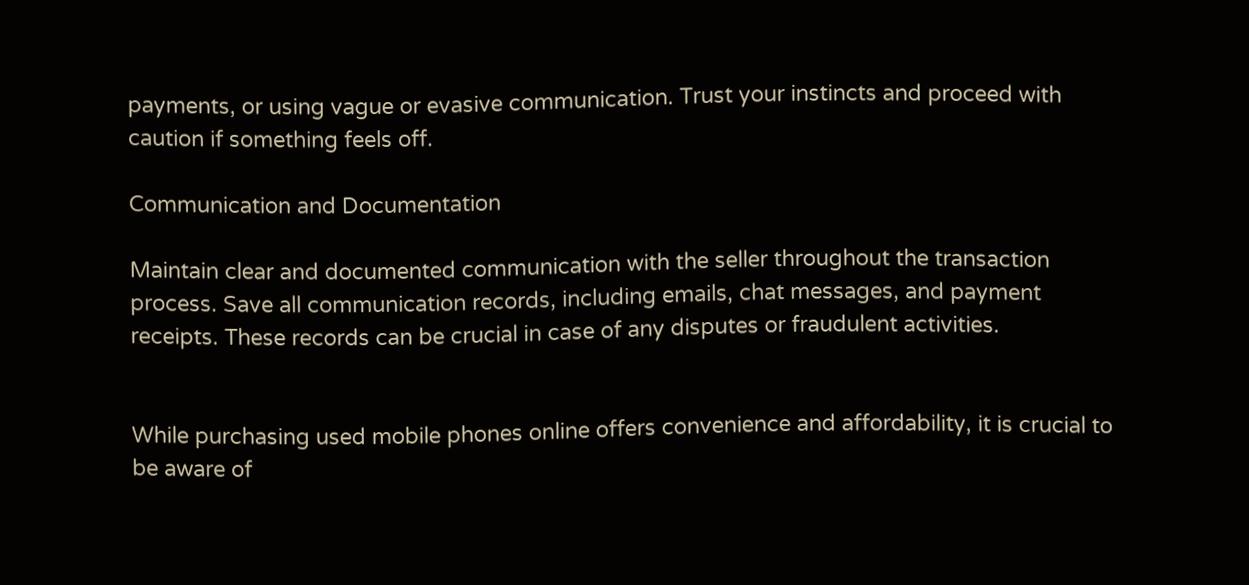payments, or using vague or evasive communication. Trust your instincts and proceed with caution if something feels off.

Communication and Documentation

Maintain clear and documented communication with the seller throughout the transaction process. Save all communication records, including emails, chat messages, and payment receipts. These records can be crucial in case of any disputes or fraudulent activities.


While purchasing used mobile phones online offers convenience and affordability, it is crucial to be aware of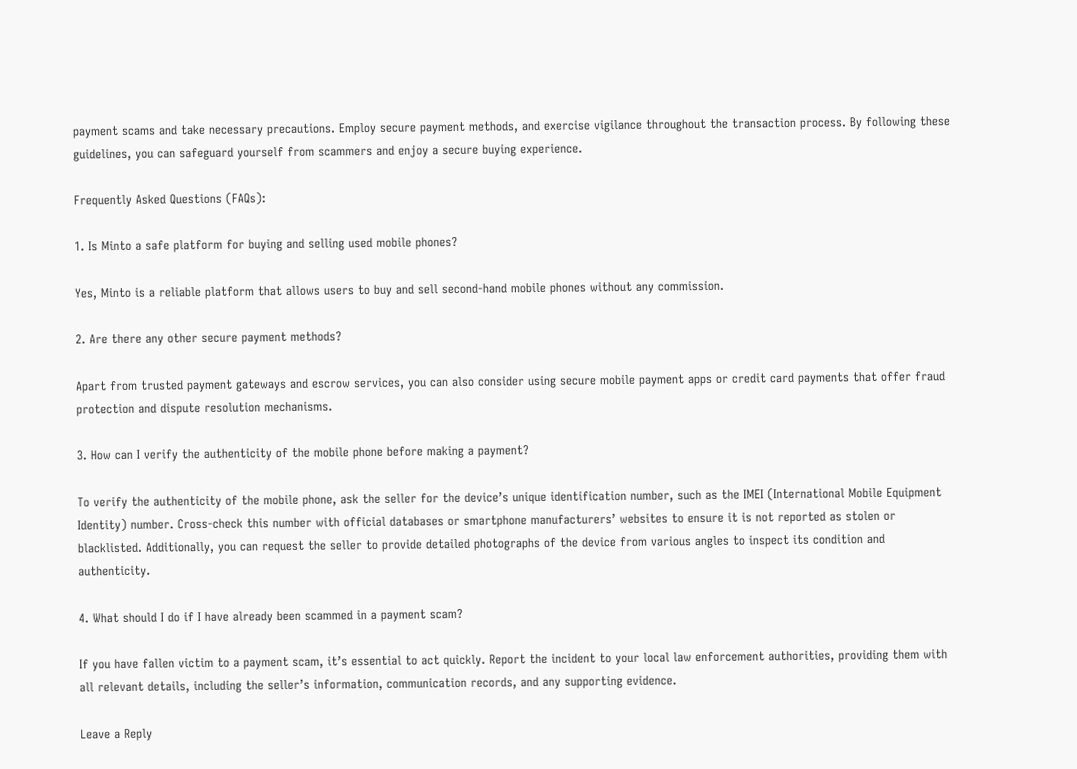payment scams and take necessary precautions. Employ secure payment methods, and exercise vigilance throughout the transaction process. By following these guidelines, you can safeguard yourself from scammers and enjoy a secure buying experience.

Frequently Asked Questions (FAQs):

1. Is Minto a safe platform for buying and selling used mobile phones?

Yes, Minto is a reliable platform that allows users to buy and sell second-hand mobile phones without any commission.

2. Are there any other secure payment methods?

Apart from trusted payment gateways and escrow services, you can also consider using secure mobile payment apps or credit card payments that offer fraud protection and dispute resolution mechanisms.

3. How can I verify the authenticity of the mobile phone before making a payment?

To verify the authenticity of the mobile phone, ask the seller for the device’s unique identification number, such as the IMEI (International Mobile Equipment Identity) number. Cross-check this number with official databases or smartphone manufacturers’ websites to ensure it is not reported as stolen or blacklisted. Additionally, you can request the seller to provide detailed photographs of the device from various angles to inspect its condition and authenticity.

4. What should I do if I have already been scammed in a payment scam?

If you have fallen victim to a payment scam, it’s essential to act quickly. Report the incident to your local law enforcement authorities, providing them with all relevant details, including the seller’s information, communication records, and any supporting evidence.

Leave a Reply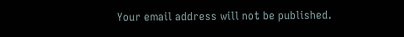Your email address will not be published.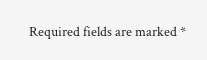Required fields are marked *